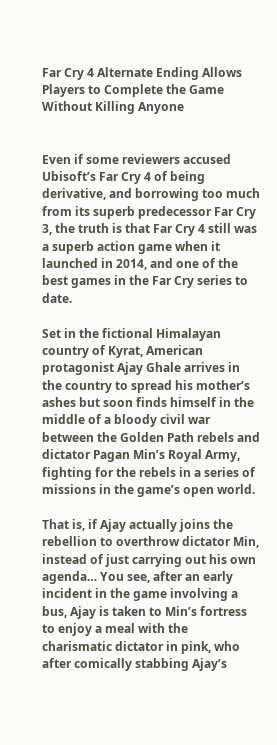Far Cry 4 Alternate Ending Allows Players to Complete the Game Without Killing Anyone


Even if some reviewers accused Ubisoft’s Far Cry 4 of being derivative, and borrowing too much from its superb predecessor Far Cry 3, the truth is that Far Cry 4 still was a superb action game when it launched in 2014, and one of the best games in the Far Cry series to date.

Set in the fictional Himalayan country of Kyrat, American protagonist Ajay Ghale arrives in the country to spread his mother’s ashes but soon finds himself in the middle of a bloody civil war between the Golden Path rebels and dictator Pagan Min’s Royal Army, fighting for the rebels in a series of missions in the game’s open world.

That is, if Ajay actually joins the rebellion to overthrow dictator Min, instead of just carrying out his own agenda… You see, after an early incident in the game involving a bus, Ajay is taken to Min’s fortress to enjoy a meal with the charismatic dictator in pink, who after comically stabbing Ajay’s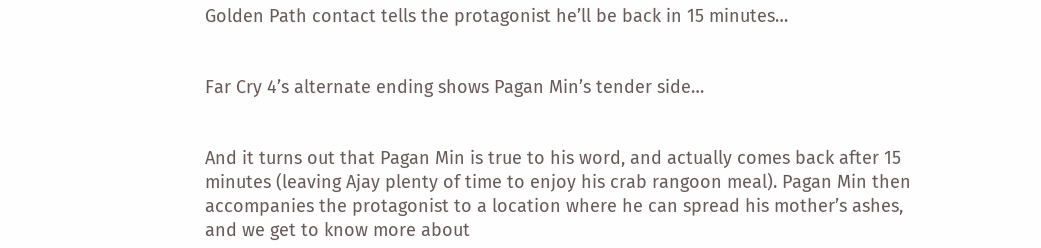Golden Path contact tells the protagonist he’ll be back in 15 minutes…


Far Cry 4’s alternate ending shows Pagan Min’s tender side…


And it turns out that Pagan Min is true to his word, and actually comes back after 15 minutes (leaving Ajay plenty of time to enjoy his crab rangoon meal). Pagan Min then accompanies the protagonist to a location where he can spread his mother’s ashes, and we get to know more about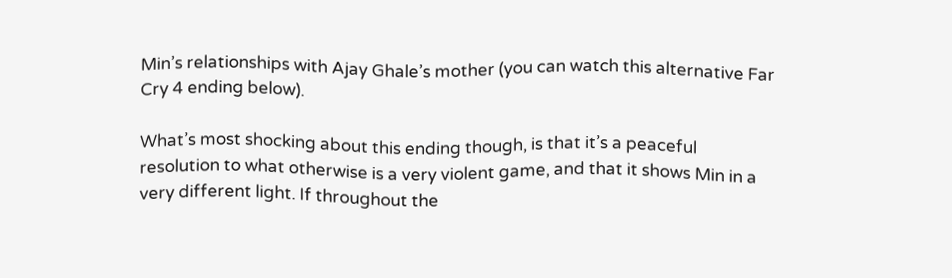Min’s relationships with Ajay Ghale’s mother (you can watch this alternative Far Cry 4 ending below).

What’s most shocking about this ending though, is that it’s a peaceful resolution to what otherwise is a very violent game, and that it shows Min in a very different light. If throughout the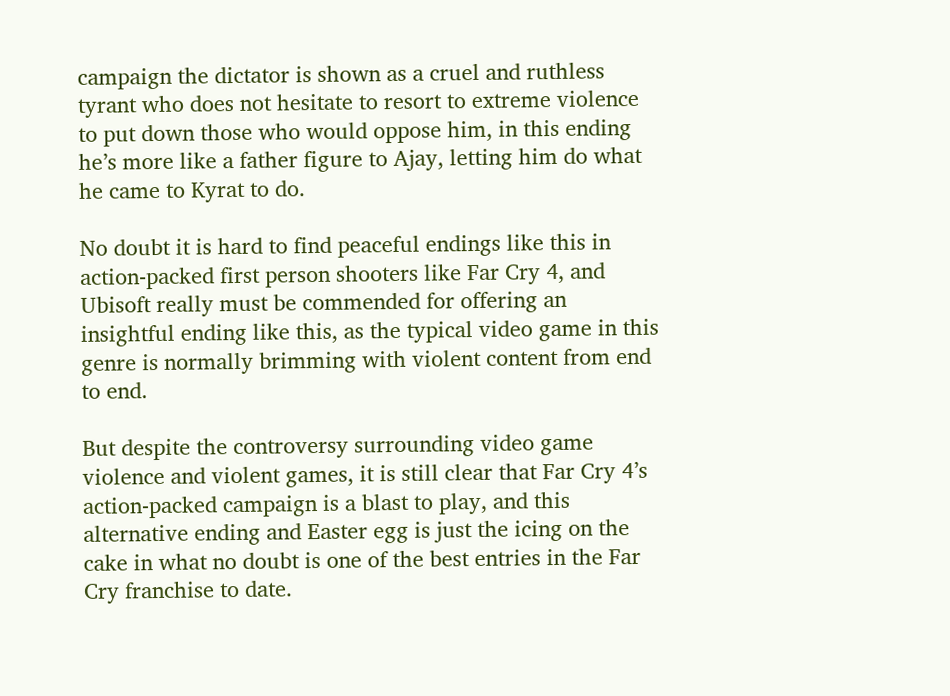campaign the dictator is shown as a cruel and ruthless tyrant who does not hesitate to resort to extreme violence to put down those who would oppose him, in this ending he’s more like a father figure to Ajay, letting him do what he came to Kyrat to do.

No doubt it is hard to find peaceful endings like this in action-packed first person shooters like Far Cry 4, and Ubisoft really must be commended for offering an insightful ending like this, as the typical video game in this genre is normally brimming with violent content from end to end.

But despite the controversy surrounding video game violence and violent games, it is still clear that Far Cry 4’s action-packed campaign is a blast to play, and this alternative ending and Easter egg is just the icing on the cake in what no doubt is one of the best entries in the Far Cry franchise to date.